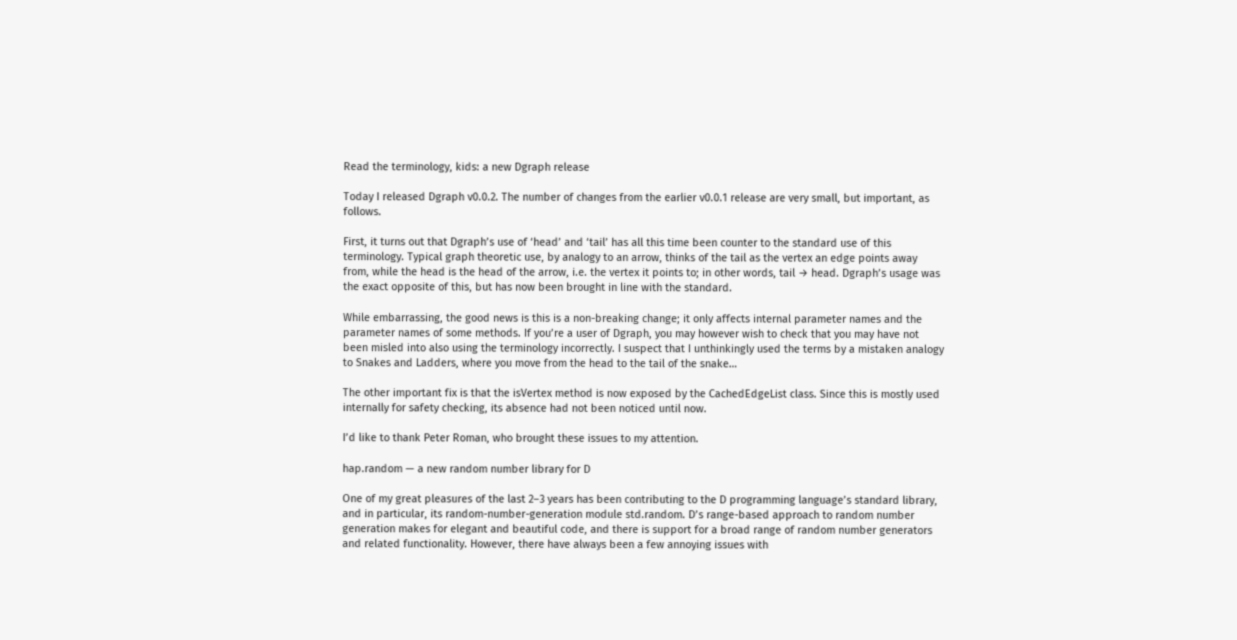Read the terminology, kids: a new Dgraph release

Today I released Dgraph v0.0.2. The number of changes from the earlier v0.0.1 release are very small, but important, as follows.

First, it turns out that Dgraph’s use of ‘head’ and ‘tail’ has all this time been counter to the standard use of this terminology. Typical graph theoretic use, by analogy to an arrow, thinks of the tail as the vertex an edge points away from, while the head is the head of the arrow, i.e. the vertex it points to; in other words, tail → head. Dgraph’s usage was the exact opposite of this, but has now been brought in line with the standard.

While embarrassing, the good news is this is a non-breaking change; it only affects internal parameter names and the parameter names of some methods. If you’re a user of Dgraph, you may however wish to check that you may have not been misled into also using the terminology incorrectly. I suspect that I unthinkingly used the terms by a mistaken analogy to Snakes and Ladders, where you move from the head to the tail of the snake…

The other important fix is that the isVertex method is now exposed by the CachedEdgeList class. Since this is mostly used internally for safety checking, its absence had not been noticed until now.

I’d like to thank Peter Roman, who brought these issues to my attention.

hap.random — a new random number library for D

One of my great pleasures of the last 2–3 years has been contributing to the D programming language’s standard library, and in particular, its random-number-generation module std.random. D’s range-based approach to random number generation makes for elegant and beautiful code, and there is support for a broad range of random number generators and related functionality. However, there have always been a few annoying issues with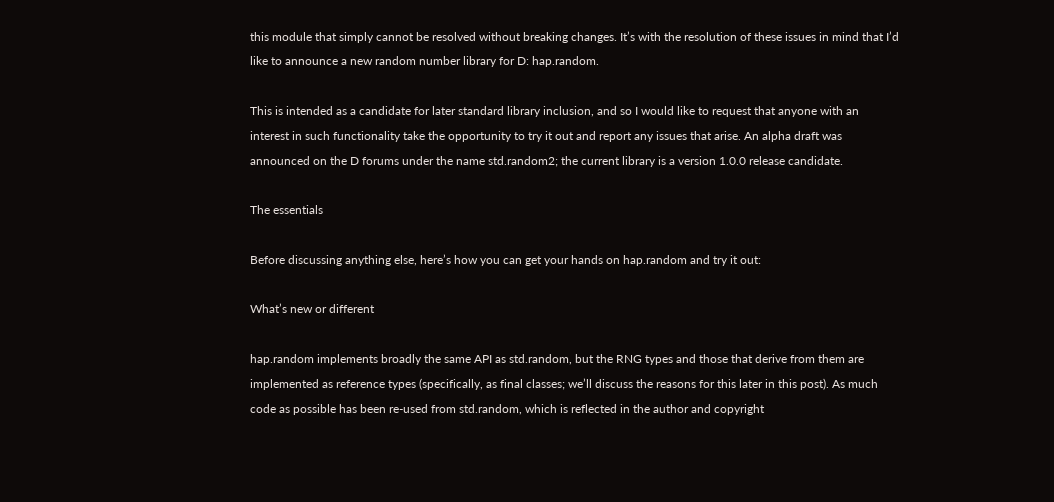this module that simply cannot be resolved without breaking changes. It’s with the resolution of these issues in mind that I’d like to announce a new random number library for D: hap.random.

This is intended as a candidate for later standard library inclusion, and so I would like to request that anyone with an interest in such functionality take the opportunity to try it out and report any issues that arise. An alpha draft was announced on the D forums under the name std.random2; the current library is a version 1.0.0 release candidate.

The essentials

Before discussing anything else, here’s how you can get your hands on hap.random and try it out:

What’s new or different

hap.random implements broadly the same API as std.random, but the RNG types and those that derive from them are implemented as reference types (specifically, as final classes; we’ll discuss the reasons for this later in this post). As much code as possible has been re-used from std.random, which is reflected in the author and copyright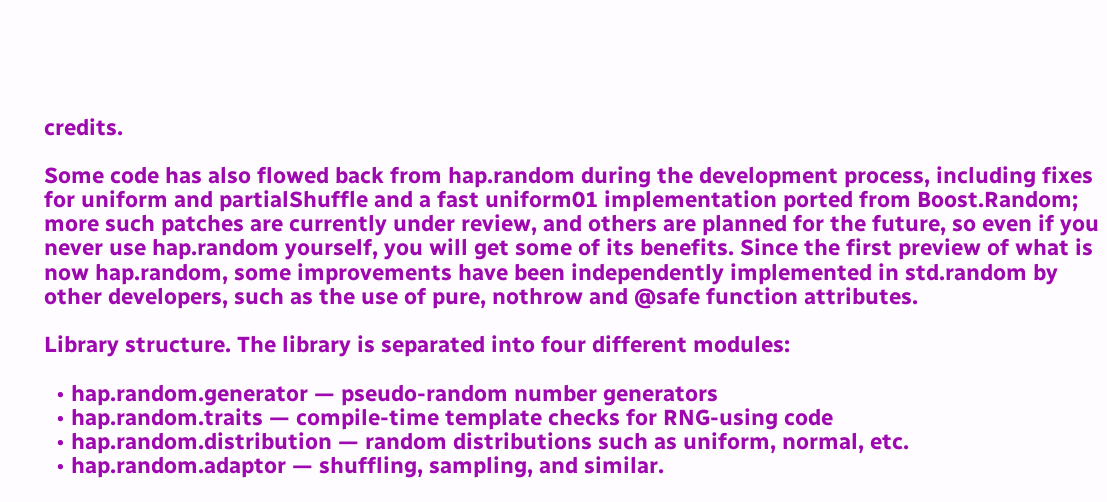credits.

Some code has also flowed back from hap.random during the development process, including fixes for uniform and partialShuffle and a fast uniform01 implementation ported from Boost.Random; more such patches are currently under review, and others are planned for the future, so even if you never use hap.random yourself, you will get some of its benefits. Since the first preview of what is now hap.random, some improvements have been independently implemented in std.random by other developers, such as the use of pure, nothrow and @safe function attributes.

Library structure. The library is separated into four different modules:

  • hap.random.generator — pseudo-random number generators
  • hap.random.traits — compile-time template checks for RNG-using code
  • hap.random.distribution — random distributions such as uniform, normal, etc.
  • hap.random.adaptor — shuffling, sampling, and similar.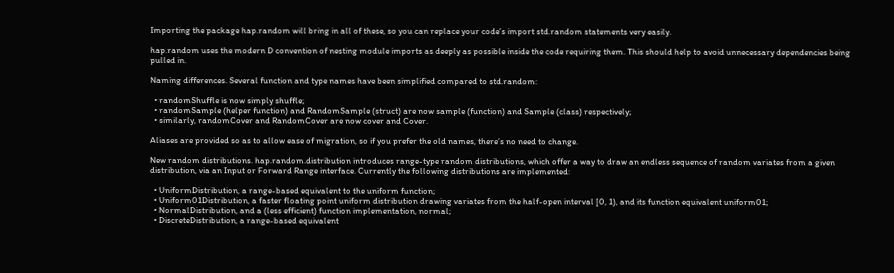Importing the package hap.random will bring in all of these, so you can replace your code’s import std.random statements very easily.

hap.random uses the modern D convention of nesting module imports as deeply as possible inside the code requiring them. This should help to avoid unnecessary dependencies being pulled in.

Naming differences. Several function and type names have been simplified compared to std.random:

  • randomShuffle is now simply shuffle;
  • randomSample (helper function) and RandomSample (struct) are now sample (function) and Sample (class) respectively;
  • similarly, randomCover and RandomCover are now cover and Cover.

Aliases are provided so as to allow ease of migration, so if you prefer the old names, there’s no need to change.

New random distributions. hap.random.distribution introduces range-type random distributions, which offer a way to draw an endless sequence of random variates from a given distribution, via an Input or Forward Range interface. Currently the following distributions are implemented:

  • UniformDistribution, a range-based equivalent to the uniform function;
  • Uniform01Distribution, a faster floating point uniform distribution drawing variates from the half-open interval [0, 1), and its function equivalent uniform01;
  • NormalDistribution, and a (less efficient) function implementation, normal;
  • DiscreteDistribution, a range-based equivalent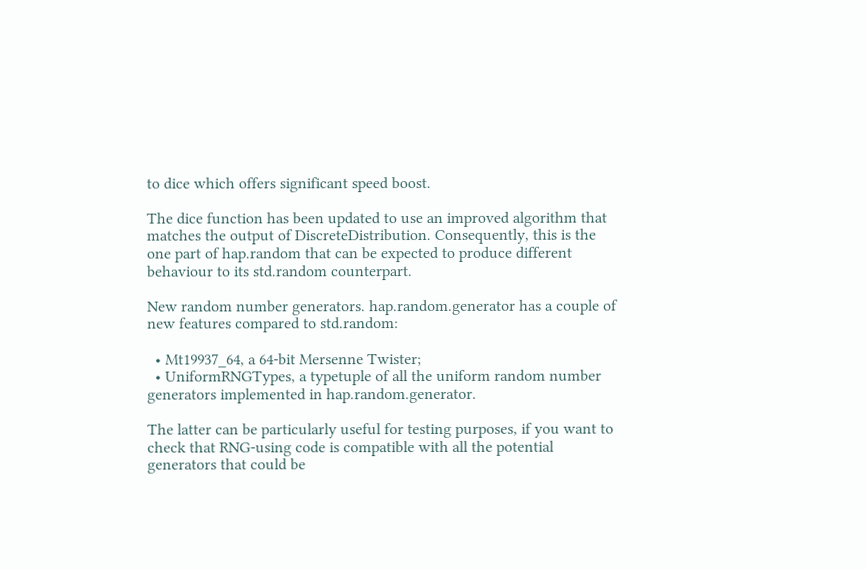to dice which offers significant speed boost.

The dice function has been updated to use an improved algorithm that matches the output of DiscreteDistribution. Consequently, this is the one part of hap.random that can be expected to produce different behaviour to its std.random counterpart.

New random number generators. hap.random.generator has a couple of new features compared to std.random:

  • Mt19937_64, a 64-bit Mersenne Twister;
  • UniformRNGTypes, a typetuple of all the uniform random number generators implemented in hap.random.generator.

The latter can be particularly useful for testing purposes, if you want to check that RNG-using code is compatible with all the potential generators that could be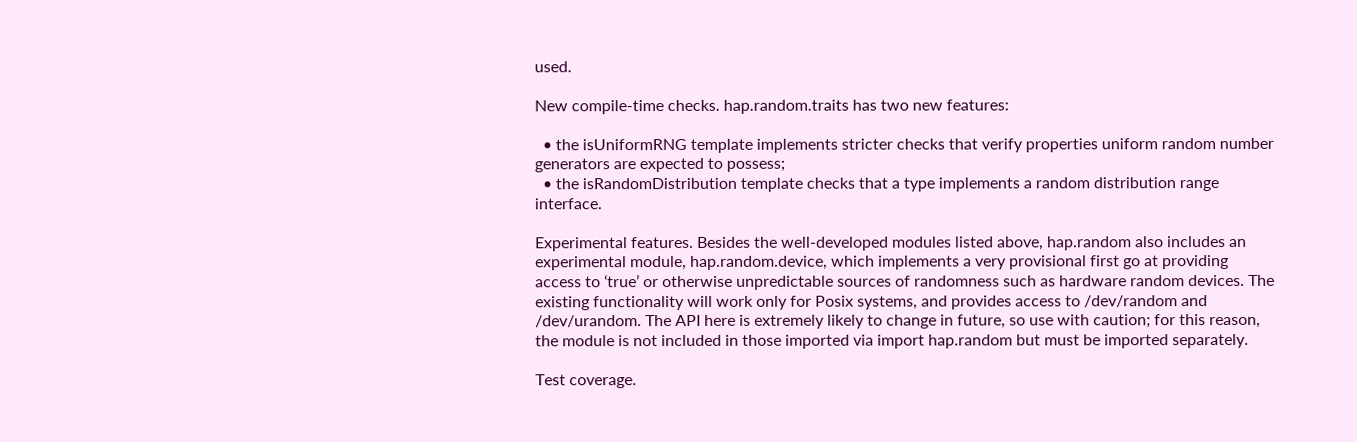used.

New compile-time checks. hap.random.traits has two new features:

  • the isUniformRNG template implements stricter checks that verify properties uniform random number generators are expected to possess;
  • the isRandomDistribution template checks that a type implements a random distribution range interface.

Experimental features. Besides the well-developed modules listed above, hap.random also includes an experimental module, hap.random.device, which implements a very provisional first go at providing access to ‘true’ or otherwise unpredictable sources of randomness such as hardware random devices. The existing functionality will work only for Posix systems, and provides access to /dev/random and /dev/urandom. The API here is extremely likely to change in future, so use with caution; for this reason, the module is not included in those imported via import hap.random but must be imported separately.

Test coverage.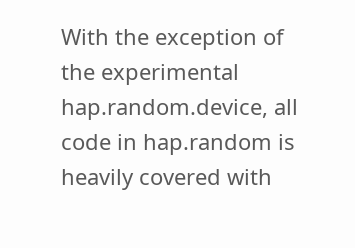With the exception of the experimental hap.random.device, all code in hap.random is heavily covered with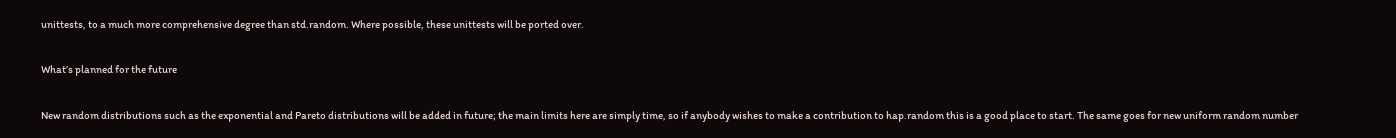unittests, to a much more comprehensive degree than std.random. Where possible, these unittests will be ported over.

What’s planned for the future

New random distributions such as the exponential and Pareto distributions will be added in future; the main limits here are simply time, so if anybody wishes to make a contribution to hap.random this is a good place to start. The same goes for new uniform random number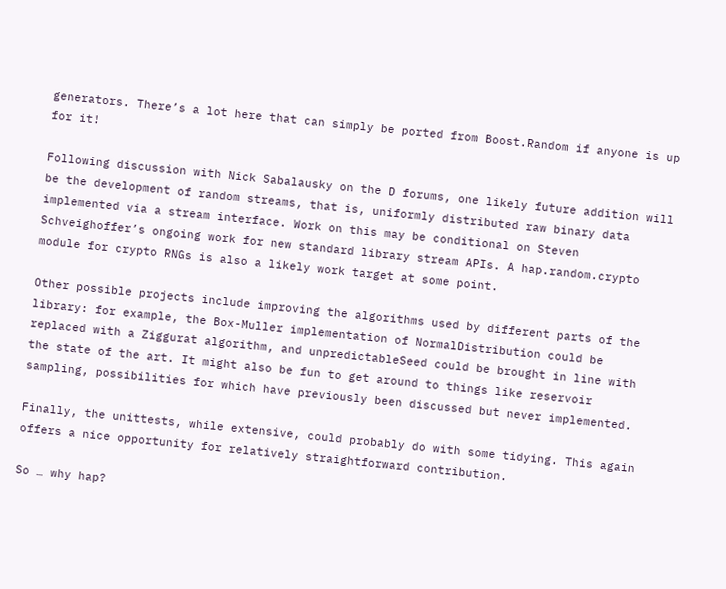generators. There’s a lot here that can simply be ported from Boost.Random if anyone is up for it!

Following discussion with Nick Sabalausky on the D forums, one likely future addition will be the development of random streams, that is, uniformly distributed raw binary data implemented via a stream interface. Work on this may be conditional on Steven Schveighoffer’s ongoing work for new standard library stream APIs. A hap.random.crypto module for crypto RNGs is also a likely work target at some point.

Other possible projects include improving the algorithms used by different parts of the library: for example, the Box-Muller implementation of NormalDistribution could be replaced with a Ziggurat algorithm, and unpredictableSeed could be brought in line with the state of the art. It might also be fun to get around to things like reservoir sampling, possibilities for which have previously been discussed but never implemented.

Finally, the unittests, while extensive, could probably do with some tidying. This again offers a nice opportunity for relatively straightforward contribution.

So … why hap?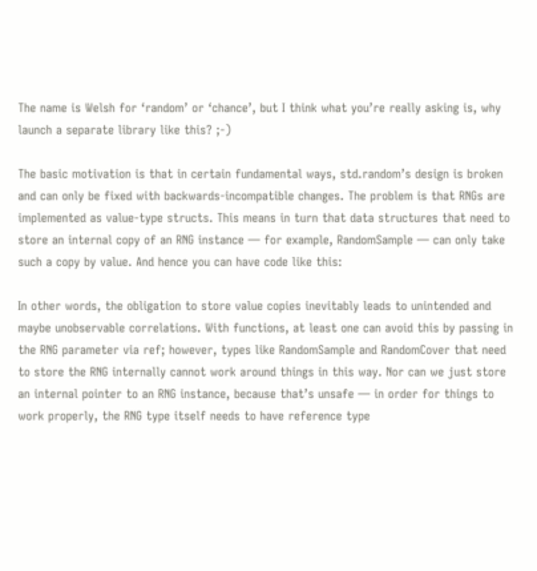The name is Welsh for ‘random’ or ‘chance’, but I think what you’re really asking is, why launch a separate library like this? ;-)

The basic motivation is that in certain fundamental ways, std.random’s design is broken and can only be fixed with backwards-incompatible changes. The problem is that RNGs are implemented as value-type structs. This means in turn that data structures that need to store an internal copy of an RNG instance — for example, RandomSample — can only take such a copy by value. And hence you can have code like this:

In other words, the obligation to store value copies inevitably leads to unintended and maybe unobservable correlations. With functions, at least one can avoid this by passing in the RNG parameter via ref; however, types like RandomSample and RandomCover that need to store the RNG internally cannot work around things in this way. Nor can we just store an internal pointer to an RNG instance, because that’s unsafe — in order for things to work properly, the RNG type itself needs to have reference type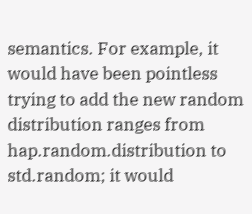semantics. For example, it would have been pointless trying to add the new random distribution ranges from hap.random.distribution to std.random; it would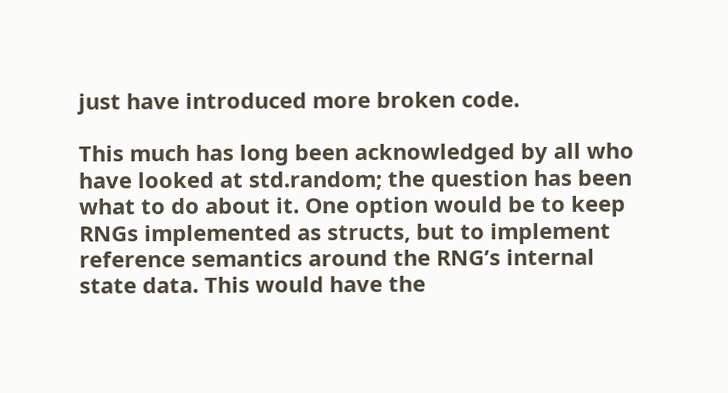just have introduced more broken code.

This much has long been acknowledged by all who have looked at std.random; the question has been what to do about it. One option would be to keep RNGs implemented as structs, but to implement reference semantics around the RNG’s internal state data. This would have the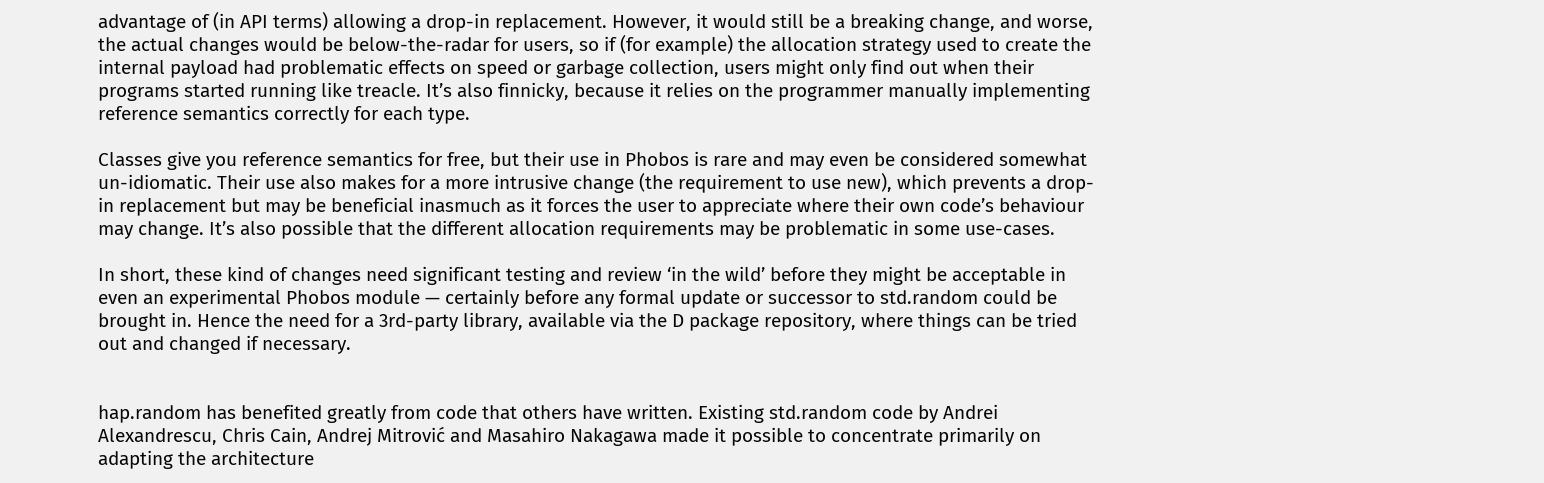advantage of (in API terms) allowing a drop-in replacement. However, it would still be a breaking change, and worse, the actual changes would be below-the-radar for users, so if (for example) the allocation strategy used to create the internal payload had problematic effects on speed or garbage collection, users might only find out when their programs started running like treacle. It’s also finnicky, because it relies on the programmer manually implementing reference semantics correctly for each type.

Classes give you reference semantics for free, but their use in Phobos is rare and may even be considered somewhat un-idiomatic. Their use also makes for a more intrusive change (the requirement to use new), which prevents a drop-in replacement but may be beneficial inasmuch as it forces the user to appreciate where their own code’s behaviour may change. It’s also possible that the different allocation requirements may be problematic in some use-cases.

In short, these kind of changes need significant testing and review ‘in the wild’ before they might be acceptable in even an experimental Phobos module — certainly before any formal update or successor to std.random could be brought in. Hence the need for a 3rd-party library, available via the D package repository, where things can be tried out and changed if necessary.


hap.random has benefited greatly from code that others have written. Existing std.random code by Andrei Alexandrescu, Chris Cain, Andrej Mitrović and Masahiro Nakagawa made it possible to concentrate primarily on adapting the architecture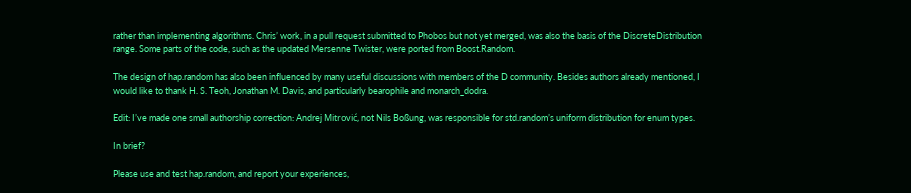rather than implementing algorithms. Chris’ work, in a pull request submitted to Phobos but not yet merged, was also the basis of the DiscreteDistribution range. Some parts of the code, such as the updated Mersenne Twister, were ported from Boost.Random.

The design of hap.random has also been influenced by many useful discussions with members of the D community. Besides authors already mentioned, I would like to thank H. S. Teoh, Jonathan M. Davis, and particularly bearophile and monarch_dodra.

Edit: I’ve made one small authorship correction: Andrej Mitrović, not Nils Boßung, was responsible for std.random’s uniform distribution for enum types.

In brief?

Please use and test hap.random, and report your experiences,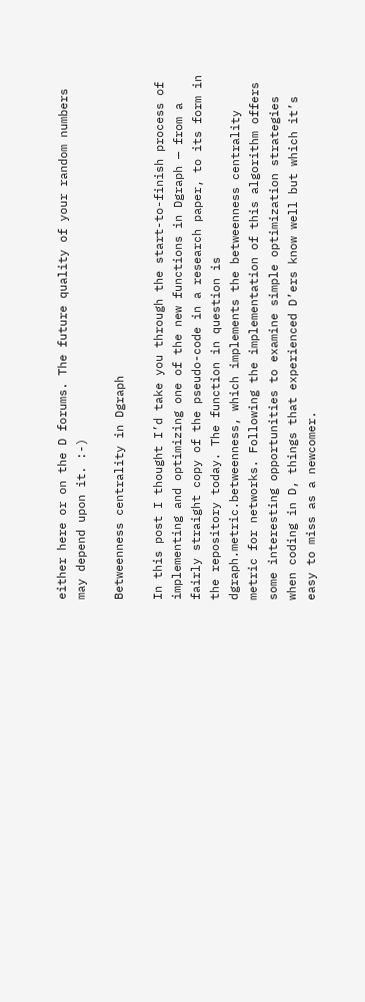either here or on the D forums. The future quality of your random numbers may depend upon it. :-)

Betweenness centrality in Dgraph

In this post I thought I’d take you through the start-to-finish process of implementing and optimizing one of the new functions in Dgraph — from a fairly straight copy of the pseudo-code in a research paper, to its form in the repository today. The function in question is dgraph.metric.betweenness, which implements the betweenness centrality metric for networks. Following the implementation of this algorithm offers some interesting opportunities to examine simple optimization strategies when coding in D, things that experienced D’ers know well but which it’s easy to miss as a newcomer.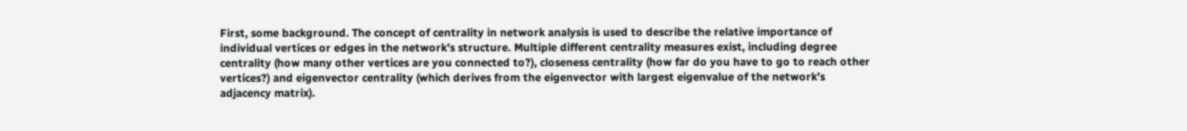First, some background. The concept of centrality in network analysis is used to describe the relative importance of individual vertices or edges in the network’s structure. Multiple different centrality measures exist, including degree centrality (how many other vertices are you connected to?), closeness centrality (how far do you have to go to reach other vertices?) and eigenvector centrality (which derives from the eigenvector with largest eigenvalue of the network’s adjacency matrix).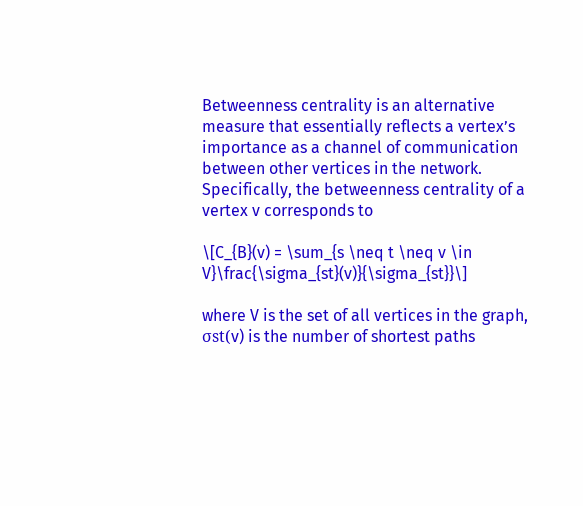Betweenness centrality is an alternative measure that essentially reflects a vertex’s importance as a channel of communication between other vertices in the network. Specifically, the betweenness centrality of a vertex v corresponds to

\[C_{B}(v) = \sum_{s \neq t \neq v \in V}\frac{\sigma_{st}(v)}{\sigma_{st}}\]

where V is the set of all vertices in the graph, σst(v) is the number of shortest paths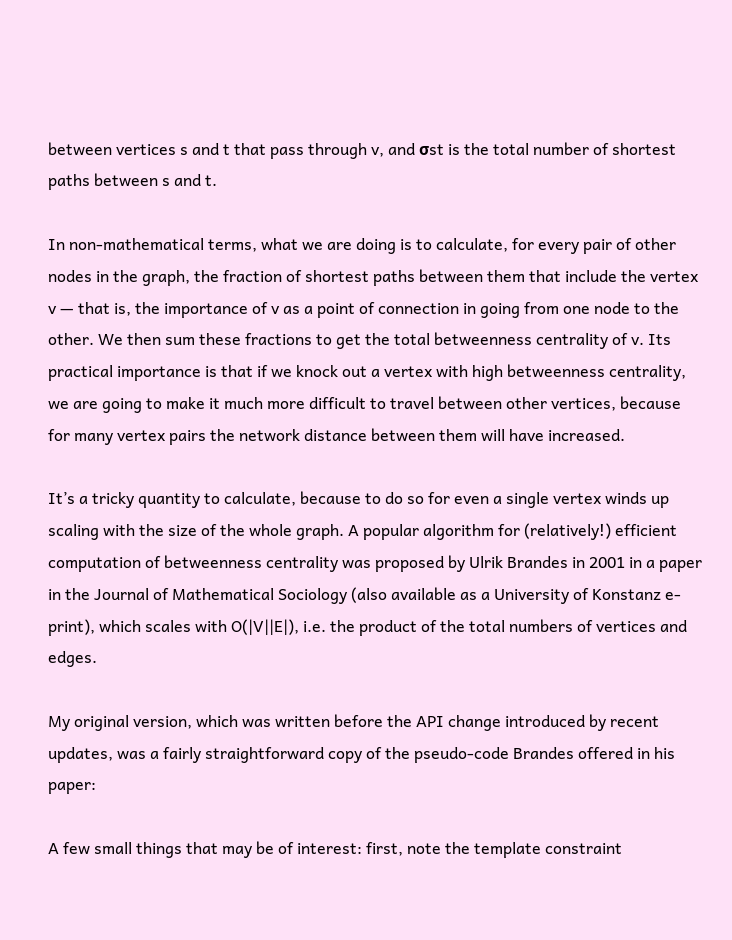between vertices s and t that pass through v, and σst is the total number of shortest paths between s and t.

In non-mathematical terms, what we are doing is to calculate, for every pair of other nodes in the graph, the fraction of shortest paths between them that include the vertex v — that is, the importance of v as a point of connection in going from one node to the other. We then sum these fractions to get the total betweenness centrality of v. Its practical importance is that if we knock out a vertex with high betweenness centrality, we are going to make it much more difficult to travel between other vertices, because for many vertex pairs the network distance between them will have increased.

It’s a tricky quantity to calculate, because to do so for even a single vertex winds up scaling with the size of the whole graph. A popular algorithm for (relatively!) efficient computation of betweenness centrality was proposed by Ulrik Brandes in 2001 in a paper in the Journal of Mathematical Sociology (also available as a University of Konstanz e-print), which scales with O(|V||E|), i.e. the product of the total numbers of vertices and edges.

My original version, which was written before the API change introduced by recent updates, was a fairly straightforward copy of the pseudo-code Brandes offered in his paper:

A few small things that may be of interest: first, note the template constraint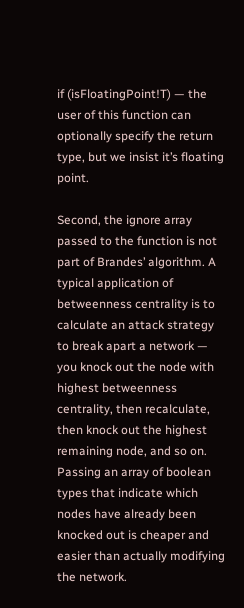if (isFloatingPoint!T) — the user of this function can optionally specify the return type, but we insist it’s floating point.

Second, the ignore array passed to the function is not part of Brandes’ algorithm. A typical application of betweenness centrality is to calculate an attack strategy to break apart a network — you knock out the node with highest betweenness centrality, then recalculate, then knock out the highest remaining node, and so on. Passing an array of boolean types that indicate which nodes have already been knocked out is cheaper and easier than actually modifying the network.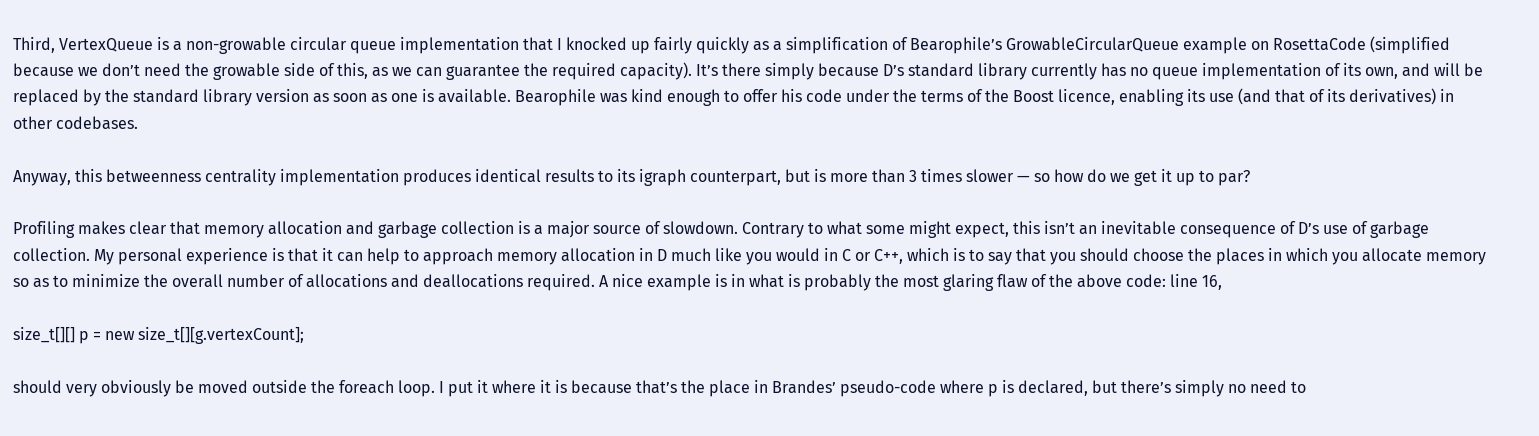Third, VertexQueue is a non-growable circular queue implementation that I knocked up fairly quickly as a simplification of Bearophile’s GrowableCircularQueue example on RosettaCode (simplified because we don’t need the growable side of this, as we can guarantee the required capacity). It’s there simply because D’s standard library currently has no queue implementation of its own, and will be replaced by the standard library version as soon as one is available. Bearophile was kind enough to offer his code under the terms of the Boost licence, enabling its use (and that of its derivatives) in other codebases.

Anyway, this betweenness centrality implementation produces identical results to its igraph counterpart, but is more than 3 times slower — so how do we get it up to par?

Profiling makes clear that memory allocation and garbage collection is a major source of slowdown. Contrary to what some might expect, this isn’t an inevitable consequence of D’s use of garbage collection. My personal experience is that it can help to approach memory allocation in D much like you would in C or C++, which is to say that you should choose the places in which you allocate memory so as to minimize the overall number of allocations and deallocations required. A nice example is in what is probably the most glaring flaw of the above code: line 16,

size_t[][] p = new size_t[][g.vertexCount];

should very obviously be moved outside the foreach loop. I put it where it is because that’s the place in Brandes’ pseudo-code where p is declared, but there’s simply no need to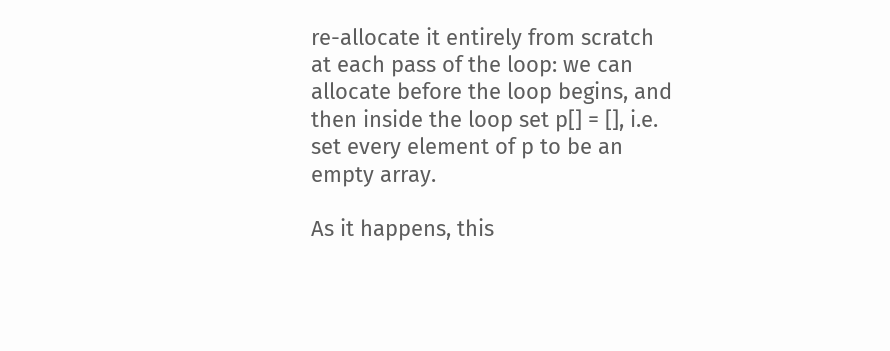re-allocate it entirely from scratch at each pass of the loop: we can allocate before the loop begins, and then inside the loop set p[] = [], i.e. set every element of p to be an empty array.

As it happens, this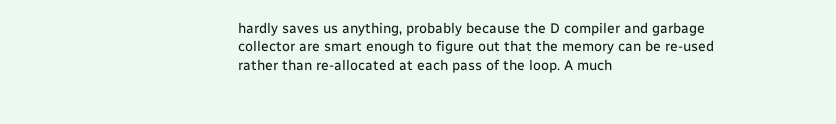hardly saves us anything, probably because the D compiler and garbage collector are smart enough to figure out that the memory can be re-used rather than re-allocated at each pass of the loop. A much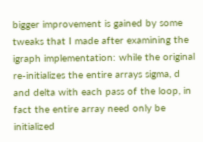bigger improvement is gained by some tweaks that I made after examining the igraph implementation: while the original re-initializes the entire arrays sigma, d and delta with each pass of the loop, in fact the entire array need only be initialized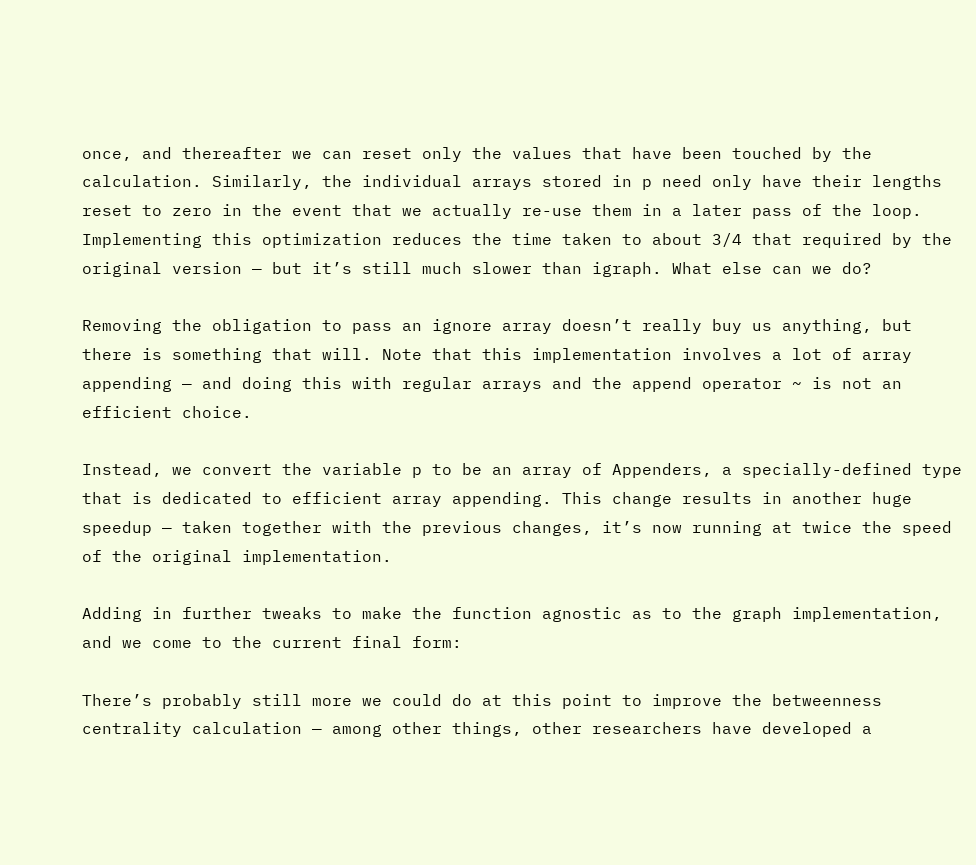once, and thereafter we can reset only the values that have been touched by the calculation. Similarly, the individual arrays stored in p need only have their lengths reset to zero in the event that we actually re-use them in a later pass of the loop. Implementing this optimization reduces the time taken to about 3/4 that required by the original version — but it’s still much slower than igraph. What else can we do?

Removing the obligation to pass an ignore array doesn’t really buy us anything, but there is something that will. Note that this implementation involves a lot of array appending — and doing this with regular arrays and the append operator ~ is not an efficient choice.

Instead, we convert the variable p to be an array of Appenders, a specially-defined type that is dedicated to efficient array appending. This change results in another huge speedup — taken together with the previous changes, it’s now running at twice the speed of the original implementation.

Adding in further tweaks to make the function agnostic as to the graph implementation, and we come to the current final form:

There’s probably still more we could do at this point to improve the betweenness centrality calculation — among other things, other researchers have developed a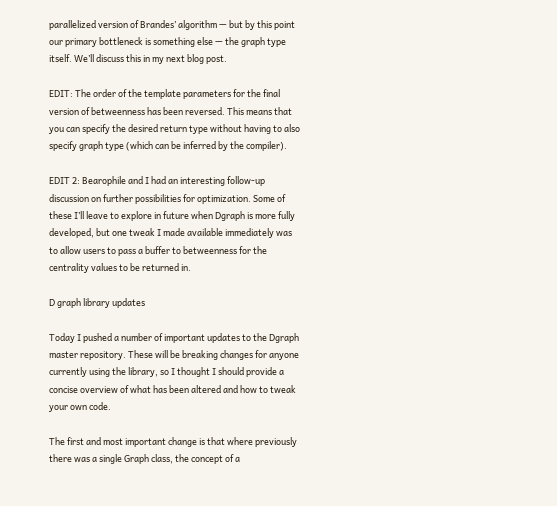parallelized version of Brandes’ algorithm — but by this point our primary bottleneck is something else — the graph type itself. We’ll discuss this in my next blog post.

EDIT: The order of the template parameters for the final version of betweenness has been reversed. This means that you can specify the desired return type without having to also specify graph type (which can be inferred by the compiler).

EDIT 2: Bearophile and I had an interesting follow-up discussion on further possibilities for optimization. Some of these I’ll leave to explore in future when Dgraph is more fully developed, but one tweak I made available immediately was to allow users to pass a buffer to betweenness for the centrality values to be returned in.

D graph library updates

Today I pushed a number of important updates to the Dgraph master repository. These will be breaking changes for anyone currently using the library, so I thought I should provide a concise overview of what has been altered and how to tweak your own code.

The first and most important change is that where previously there was a single Graph class, the concept of a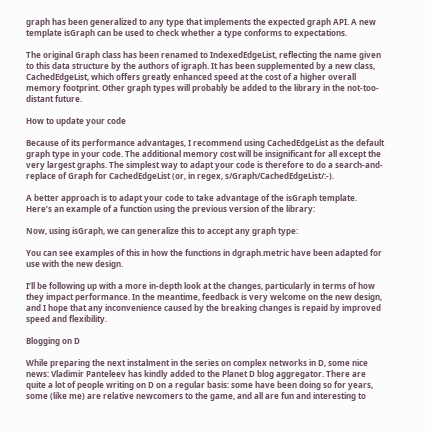graph has been generalized to any type that implements the expected graph API. A new template isGraph can be used to check whether a type conforms to expectations.

The original Graph class has been renamed to IndexedEdgeList, reflecting the name given to this data structure by the authors of igraph. It has been supplemented by a new class, CachedEdgeList, which offers greatly enhanced speed at the cost of a higher overall memory footprint. Other graph types will probably be added to the library in the not-too-distant future.

How to update your code

Because of its performance advantages, I recommend using CachedEdgeList as the default graph type in your code. The additional memory cost will be insignificant for all except the very largest graphs. The simplest way to adapt your code is therefore to do a search-and-replace of Graph for CachedEdgeList (or, in regex, s/Graph/CachedEdgeList/:-).

A better approach is to adapt your code to take advantage of the isGraph template. Here’s an example of a function using the previous version of the library:

Now, using isGraph, we can generalize this to accept any graph type:

You can see examples of this in how the functions in dgraph.metric have been adapted for use with the new design.

I’ll be following up with a more in-depth look at the changes, particularly in terms of how they impact performance. In the meantime, feedback is very welcome on the new design, and I hope that any inconvenience caused by the breaking changes is repaid by improved speed and flexibility.

Blogging on D

While preparing the next instalment in the series on complex networks in D, some nice news: Vladimir Panteleev has kindly added to the Planet D blog aggregator. There are quite a lot of people writing on D on a regular basis: some have been doing so for years, some (like me) are relative newcomers to the game, and all are fun and interesting to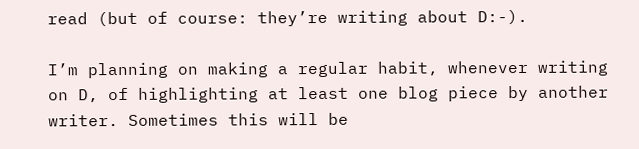read (but of course: they’re writing about D:-).

I’m planning on making a regular habit, whenever writing on D, of highlighting at least one blog piece by another writer. Sometimes this will be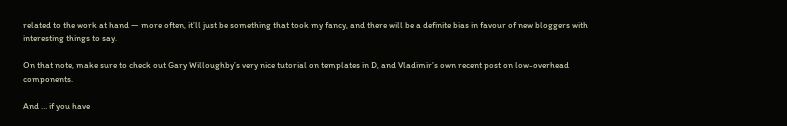related to the work at hand — more often, it’ll just be something that took my fancy, and there will be a definite bias in favour of new bloggers with interesting things to say.

On that note, make sure to check out Gary Willoughby’s very nice tutorial on templates in D, and Vladimir’s own recent post on low-overhead components.

And … if you have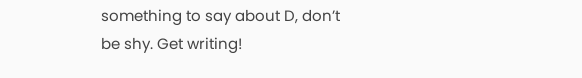something to say about D, don’t be shy. Get writing!